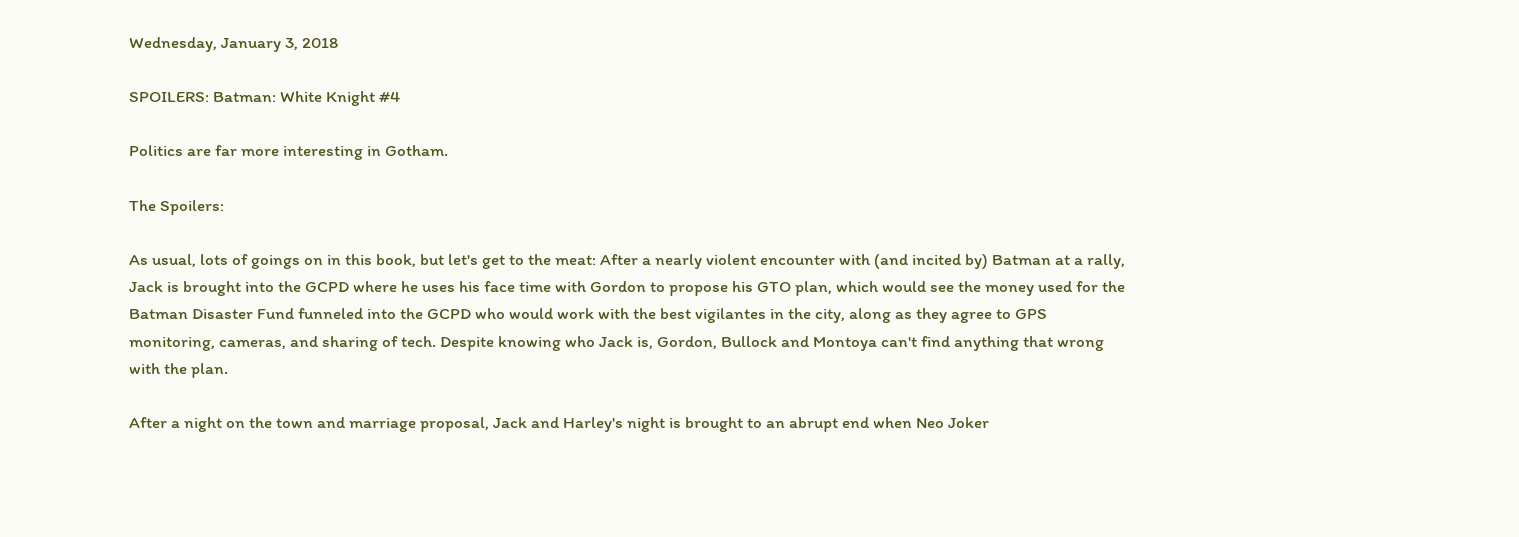Wednesday, January 3, 2018

SPOILERS: Batman: White Knight #4

Politics are far more interesting in Gotham.

The Spoilers:

As usual, lots of goings on in this book, but let's get to the meat: After a nearly violent encounter with (and incited by) Batman at a rally, Jack is brought into the GCPD where he uses his face time with Gordon to propose his GTO plan, which would see the money used for the Batman Disaster Fund funneled into the GCPD who would work with the best vigilantes in the city, along as they agree to GPS monitoring, cameras, and sharing of tech. Despite knowing who Jack is, Gordon, Bullock and Montoya can't find anything that wrong with the plan.

After a night on the town and marriage proposal, Jack and Harley's night is brought to an abrupt end when Neo Joker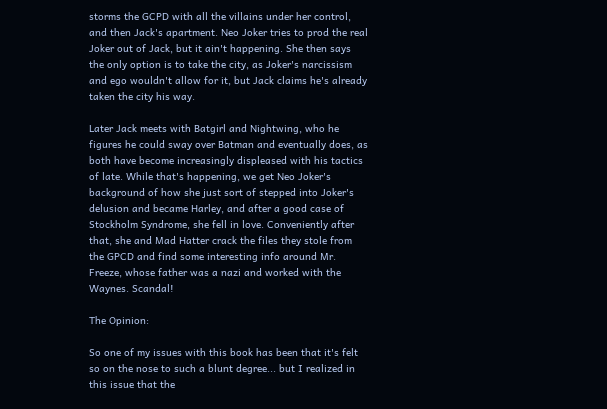storms the GCPD with all the villains under her control, and then Jack's apartment. Neo Joker tries to prod the real Joker out of Jack, but it ain't happening. She then says the only option is to take the city, as Joker's narcissism and ego wouldn't allow for it, but Jack claims he's already taken the city his way.

Later Jack meets with Batgirl and Nightwing, who he figures he could sway over Batman and eventually does, as both have become increasingly displeased with his tactics of late. While that's happening, we get Neo Joker's background of how she just sort of stepped into Joker's delusion and became Harley, and after a good case of Stockholm Syndrome, she fell in love. Conveniently after that, she and Mad Hatter crack the files they stole from the GPCD and find some interesting info around Mr. Freeze, whose father was a nazi and worked with the Waynes. Scandal!

The Opinion:

So one of my issues with this book has been that it's felt so on the nose to such a blunt degree... but I realized in this issue that the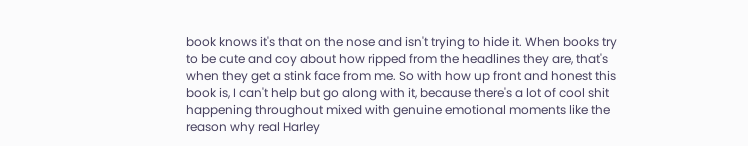book knows it's that on the nose and isn't trying to hide it. When books try to be cute and coy about how ripped from the headlines they are, that's when they get a stink face from me. So with how up front and honest this book is, I can't help but go along with it, because there's a lot of cool shit happening throughout mixed with genuine emotional moments like the reason why real Harley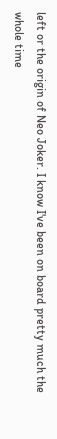left or the origin of Neo Joker. I know I've been on board pretty much the whole time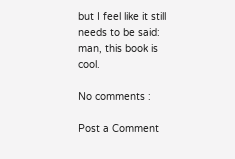but I feel like it still needs to be said: man, this book is cool.

No comments :

Post a Comment